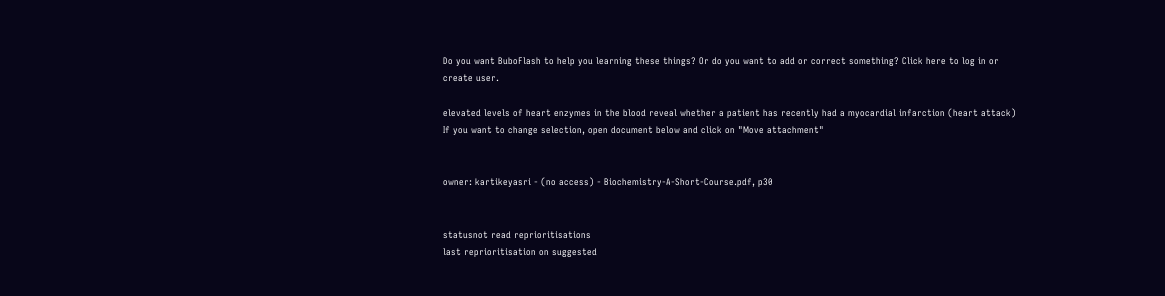Do you want BuboFlash to help you learning these things? Or do you want to add or correct something? Click here to log in or create user.

elevated levels of heart enzymes in the blood reveal whether a patient has recently had a myocardial infarction (heart attack)
If you want to change selection, open document below and click on "Move attachment"


owner: kartikeyasri - (no access) - Biochemistry-A-Short-Course.pdf, p30


statusnot read reprioritisations
last reprioritisation on suggested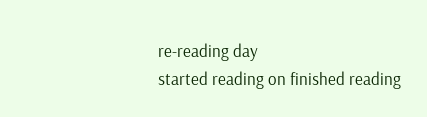re-reading day
started reading on finished reading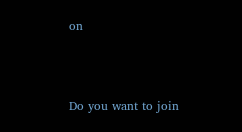on



Do you want to join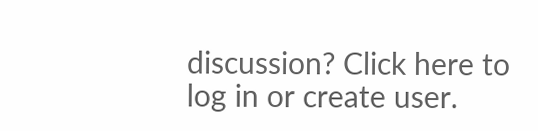discussion? Click here to log in or create user.